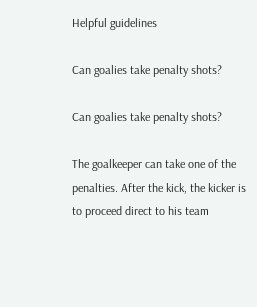Helpful guidelines

Can goalies take penalty shots?

Can goalies take penalty shots?

The goalkeeper can take one of the penalties. After the kick, the kicker is to proceed direct to his team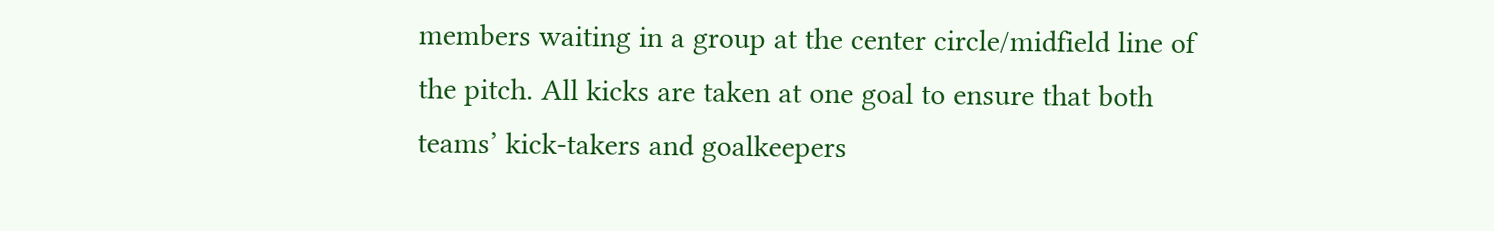members waiting in a group at the center circle/midfield line of the pitch. All kicks are taken at one goal to ensure that both teams’ kick-takers and goalkeepers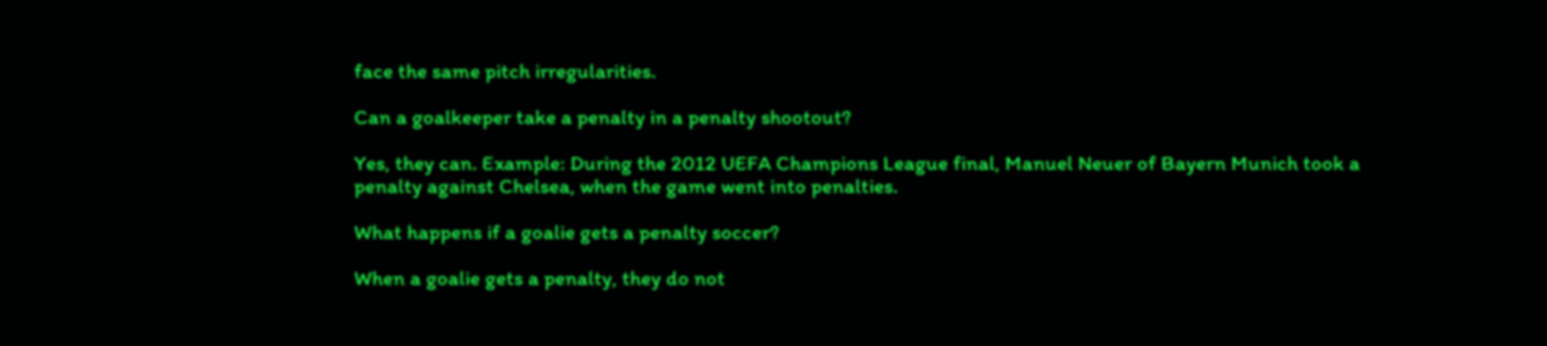face the same pitch irregularities.

Can a goalkeeper take a penalty in a penalty shootout?

Yes, they can. Example: During the 2012 UEFA Champions League final, Manuel Neuer of Bayern Munich took a penalty against Chelsea, when the game went into penalties.

What happens if a goalie gets a penalty soccer?

When a goalie gets a penalty, they do not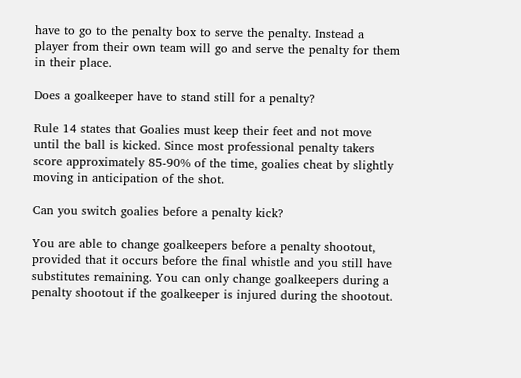have to go to the penalty box to serve the penalty. Instead a player from their own team will go and serve the penalty for them in their place.

Does a goalkeeper have to stand still for a penalty?

Rule 14 states that Goalies must keep their feet and not move until the ball is kicked. Since most professional penalty takers score approximately 85-90% of the time, goalies cheat by slightly moving in anticipation of the shot.

Can you switch goalies before a penalty kick?

You are able to change goalkeepers before a penalty shootout, provided that it occurs before the final whistle and you still have substitutes remaining. You can only change goalkeepers during a penalty shootout if the goalkeeper is injured during the shootout.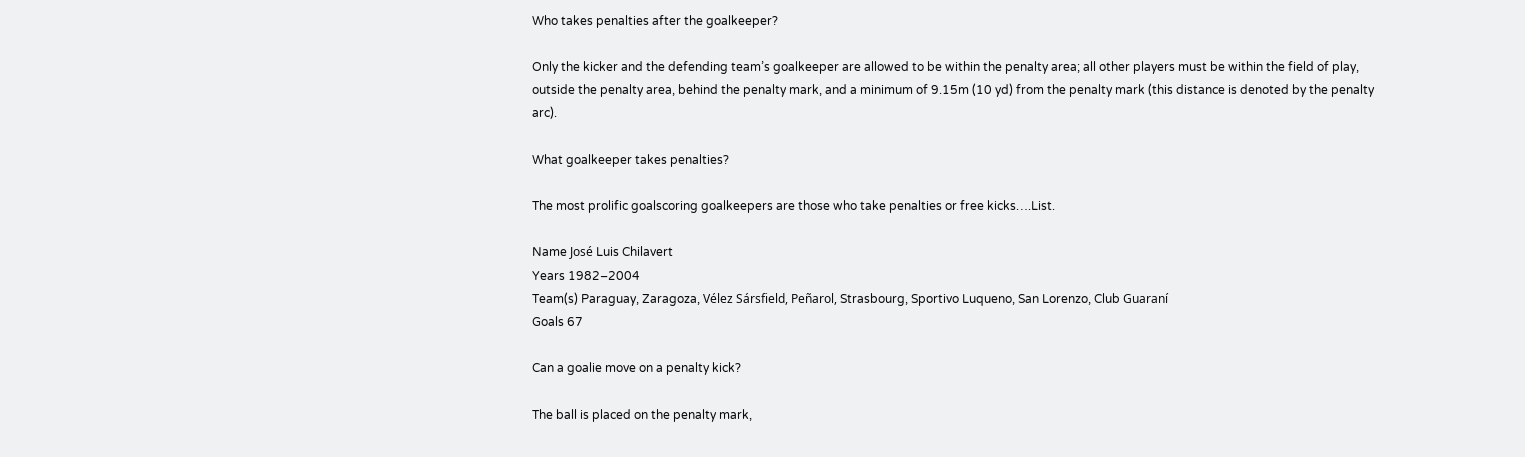Who takes penalties after the goalkeeper?

Only the kicker and the defending team’s goalkeeper are allowed to be within the penalty area; all other players must be within the field of play, outside the penalty area, behind the penalty mark, and a minimum of 9.15m (10 yd) from the penalty mark (this distance is denoted by the penalty arc).

What goalkeeper takes penalties?

The most prolific goalscoring goalkeepers are those who take penalties or free kicks….List.

Name José Luis Chilavert
Years 1982–2004
Team(s) Paraguay, Zaragoza, Vélez Sársfield, Peñarol, Strasbourg, Sportivo Luqueno, San Lorenzo, Club Guaraní
Goals 67

Can a goalie move on a penalty kick?

The ball is placed on the penalty mark,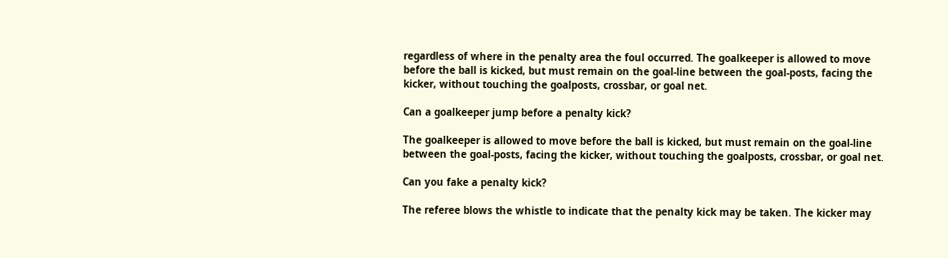regardless of where in the penalty area the foul occurred. The goalkeeper is allowed to move before the ball is kicked, but must remain on the goal-line between the goal-posts, facing the kicker, without touching the goalposts, crossbar, or goal net.

Can a goalkeeper jump before a penalty kick?

The goalkeeper is allowed to move before the ball is kicked, but must remain on the goal-line between the goal-posts, facing the kicker, without touching the goalposts, crossbar, or goal net.

Can you fake a penalty kick?

The referee blows the whistle to indicate that the penalty kick may be taken. The kicker may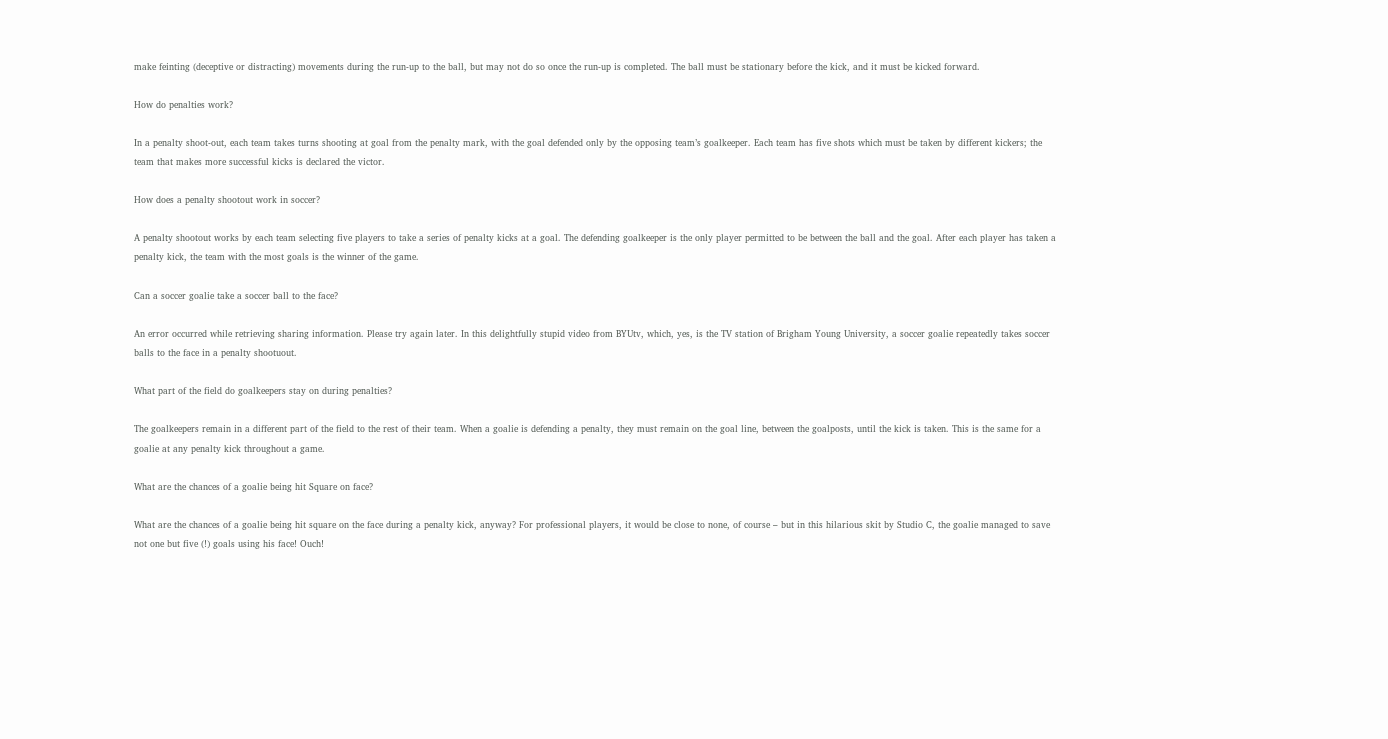make feinting (deceptive or distracting) movements during the run-up to the ball, but may not do so once the run-up is completed. The ball must be stationary before the kick, and it must be kicked forward.

How do penalties work?

In a penalty shoot-out, each team takes turns shooting at goal from the penalty mark, with the goal defended only by the opposing team’s goalkeeper. Each team has five shots which must be taken by different kickers; the team that makes more successful kicks is declared the victor.

How does a penalty shootout work in soccer?

A penalty shootout works by each team selecting five players to take a series of penalty kicks at a goal. The defending goalkeeper is the only player permitted to be between the ball and the goal. After each player has taken a penalty kick, the team with the most goals is the winner of the game.

Can a soccer goalie take a soccer ball to the face?

An error occurred while retrieving sharing information. Please try again later. In this delightfully stupid video from BYUtv, which, yes, is the TV station of Brigham Young University, a soccer goalie repeatedly takes soccer balls to the face in a penalty shootuout.

What part of the field do goalkeepers stay on during penalties?

The goalkeepers remain in a different part of the field to the rest of their team. When a goalie is defending a penalty, they must remain on the goal line, between the goalposts, until the kick is taken. This is the same for a goalie at any penalty kick throughout a game.

What are the chances of a goalie being hit Square on face?

What are the chances of a goalie being hit square on the face during a penalty kick, anyway? For professional players, it would be close to none, of course – but in this hilarious skit by Studio C, the goalie managed to save not one but five (!) goals using his face! Ouch!